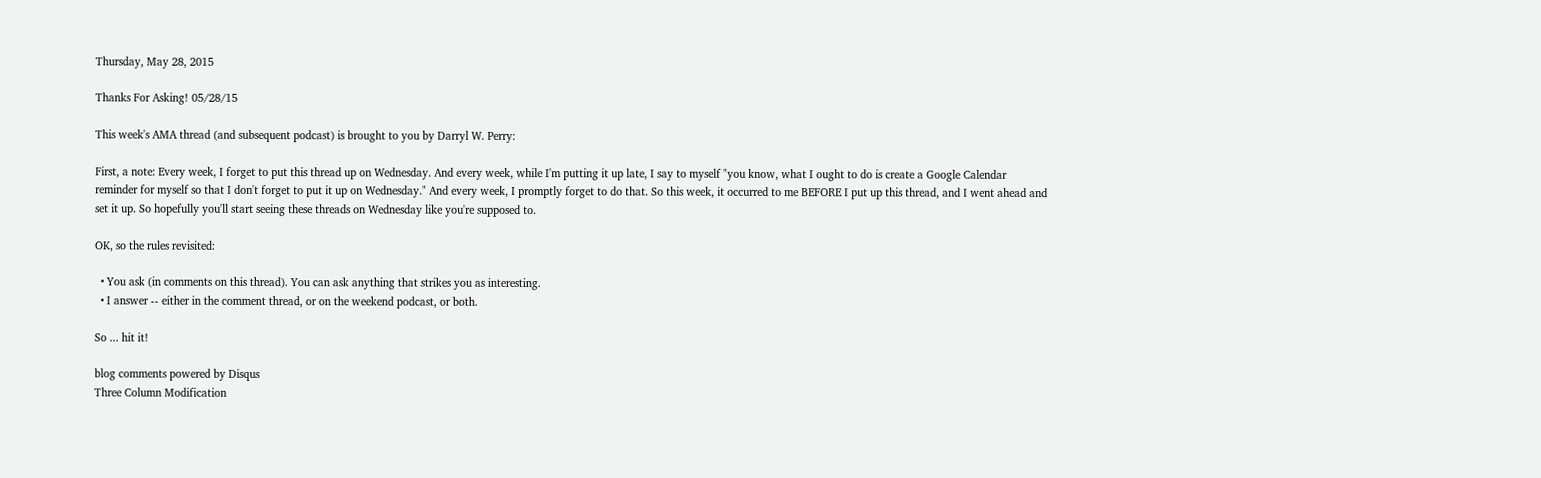Thursday, May 28, 2015

Thanks For Asking! 05/28/15

This week's AMA thread (and subsequent podcast) is brought to you by Darryl W. Perry:

First, a note: Every week, I forget to put this thread up on Wednesday. And every week, while I'm putting it up late, I say to myself "you know, what I ought to do is create a Google Calendar reminder for myself so that I don't forget to put it up on Wednesday." And every week, I promptly forget to do that. So this week, it occurred to me BEFORE I put up this thread, and I went ahead and set it up. So hopefully you'll start seeing these threads on Wednesday like you're supposed to.

OK, so the rules revisited:

  • You ask (in comments on this thread). You can ask anything that strikes you as interesting.
  • I answer -- either in the comment thread, or on the weekend podcast, or both.

So ... hit it!

blog comments powered by Disqus
Three Column Modification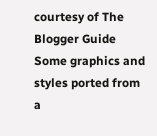courtesy of The Blogger Guide
Some graphics and styles ported from a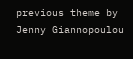previous theme by Jenny Giannopoulou